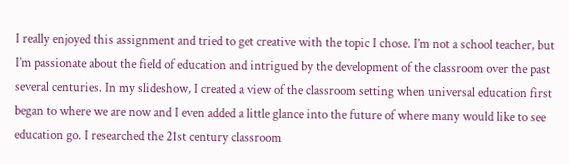I really enjoyed this assignment and tried to get creative with the topic I chose. I’m not a school teacher, but I’m passionate about the field of education and intrigued by the development of the classroom over the past several centuries. In my slideshow, I created a view of the classroom setting when universal education first began to where we are now and I even added a little glance into the future of where many would like to see education go. I researched the 21st century classroom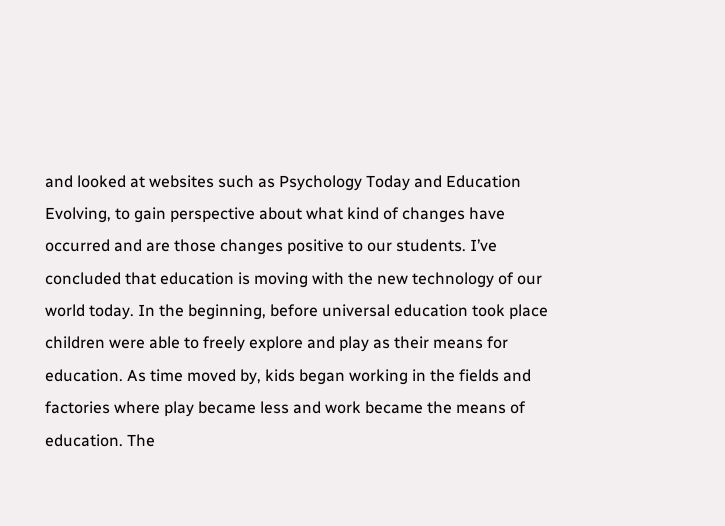and looked at websites such as Psychology Today and Education Evolving, to gain perspective about what kind of changes have occurred and are those changes positive to our students. I’ve concluded that education is moving with the new technology of our world today. In the beginning, before universal education took place children were able to freely explore and play as their means for education. As time moved by, kids began working in the fields and factories where play became less and work became the means of education. The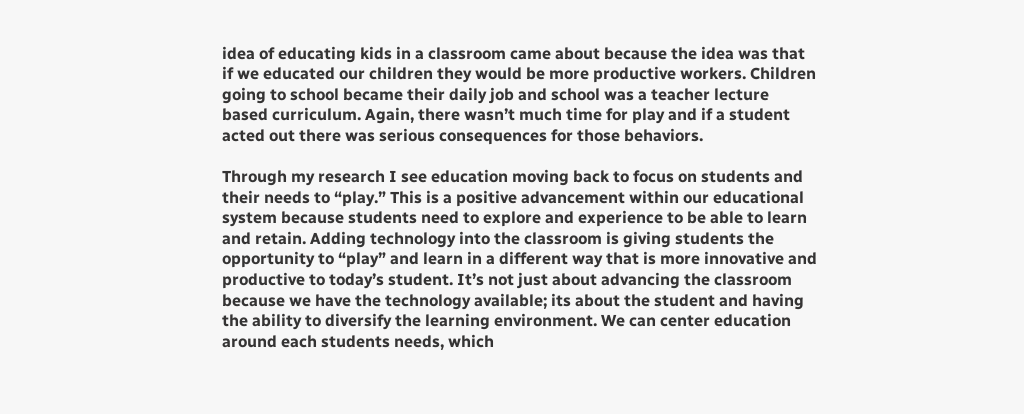idea of educating kids in a classroom came about because the idea was that if we educated our children they would be more productive workers. Children going to school became their daily job and school was a teacher lecture based curriculum. Again, there wasn’t much time for play and if a student acted out there was serious consequences for those behaviors.

Through my research I see education moving back to focus on students and their needs to “play.” This is a positive advancement within our educational system because students need to explore and experience to be able to learn and retain. Adding technology into the classroom is giving students the opportunity to “play” and learn in a different way that is more innovative and productive to today’s student. It’s not just about advancing the classroom because we have the technology available; its about the student and having the ability to diversify the learning environment. We can center education around each students needs, which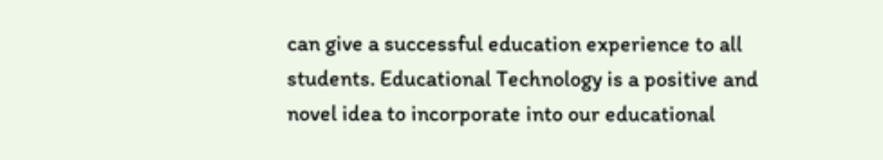can give a successful education experience to all students. Educational Technology is a positive and novel idea to incorporate into our educational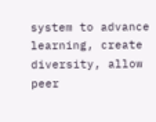system to advance learning, create diversity, allow peer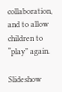collaboration, and to allow children to “play” again.

Slideshow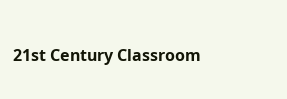21st Century Classroom